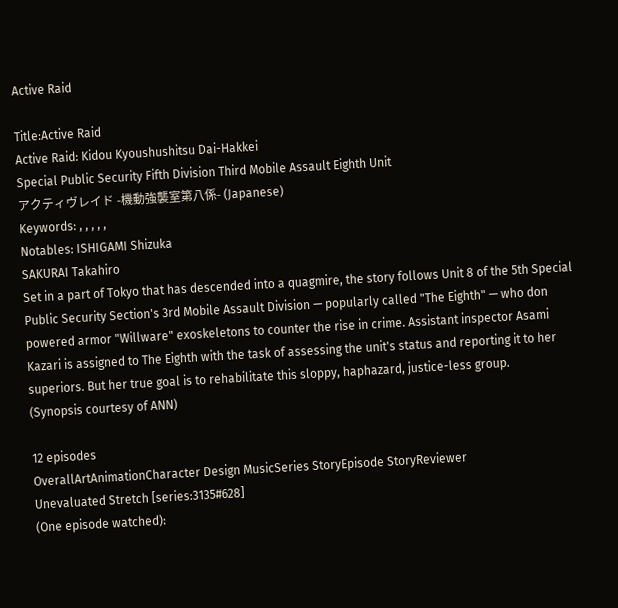Active Raid

Title:Active Raid
Active Raid: Kidou Kyoushushitsu Dai-Hakkei
Special Public Security Fifth Division Third Mobile Assault Eighth Unit
アクティヴレイド -機動強襲室第八係- (Japanese)
Keywords: , , , , ,
Notables: ISHIGAMI Shizuka
SAKURAI Takahiro
Set in a part of Tokyo that has descended into a quagmire, the story follows Unit 8 of the 5th Special Public Security Section's 3rd Mobile Assault Division — popularly called "The Eighth" — who don powered armor "Willware" exoskeletons to counter the rise in crime. Assistant inspector Asami Kazari is assigned to The Eighth with the task of assessing the unit's status and reporting it to her superiors. But her true goal is to rehabilitate this sloppy, haphazard, justice-less group.
(Synopsis courtesy of ANN)

12 episodes
OverallArtAnimationCharacter Design MusicSeries StoryEpisode StoryReviewer
Unevaluated Stretch [series:3135#628]
(One episode watched):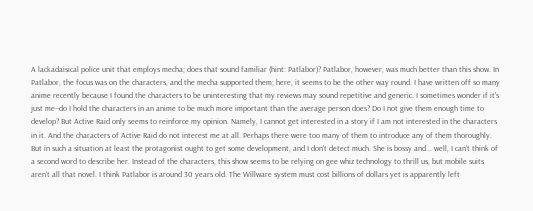A lackadaisical police unit that employs mecha; does that sound familiar (hint: Patlabor)? Patlabor, however, was much better than this show. In Patlabor, the focus was on the characters, and the mecha supported them; here, it seems to be the other way round. I have written off so many anime recently because I found the characters to be uninteresting that my reviews may sound repetitive and generic. I sometimes wonder if it's just me--do I hold the characters in an anime to be much more important than the average person does? Do I not give them enough time to develop? But Active Raid only seems to reinforce my opinion. Namely, I cannot get interested in a story if I am not interested in the characters in it. And the characters of Active Raid do not interest me at all. Perhaps there were too many of them to introduce any of them thoroughly. But in such a situation at least the protagonist ought to get some development, and I don't detect much. She is bossy and... well, I can't think of a second word to describe her. Instead of the characters, this show seems to be relying on gee whiz technology to thrill us, but mobile suits aren't all that novel. I think Patlabor is around 30 years old. The Willware system must cost billions of dollars yet is apparently left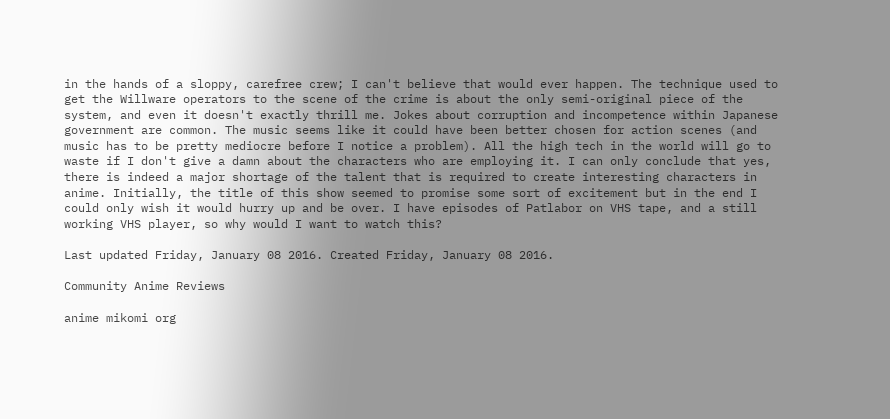in the hands of a sloppy, carefree crew; I can't believe that would ever happen. The technique used to get the Willware operators to the scene of the crime is about the only semi-original piece of the system, and even it doesn't exactly thrill me. Jokes about corruption and incompetence within Japanese government are common. The music seems like it could have been better chosen for action scenes (and music has to be pretty mediocre before I notice a problem). All the high tech in the world will go to waste if I don't give a damn about the characters who are employing it. I can only conclude that yes, there is indeed a major shortage of the talent that is required to create interesting characters in anime. Initially, the title of this show seemed to promise some sort of excitement but in the end I could only wish it would hurry up and be over. I have episodes of Patlabor on VHS tape, and a still working VHS player, so why would I want to watch this?

Last updated Friday, January 08 2016. Created Friday, January 08 2016.

Community Anime Reviews

anime mikomi org